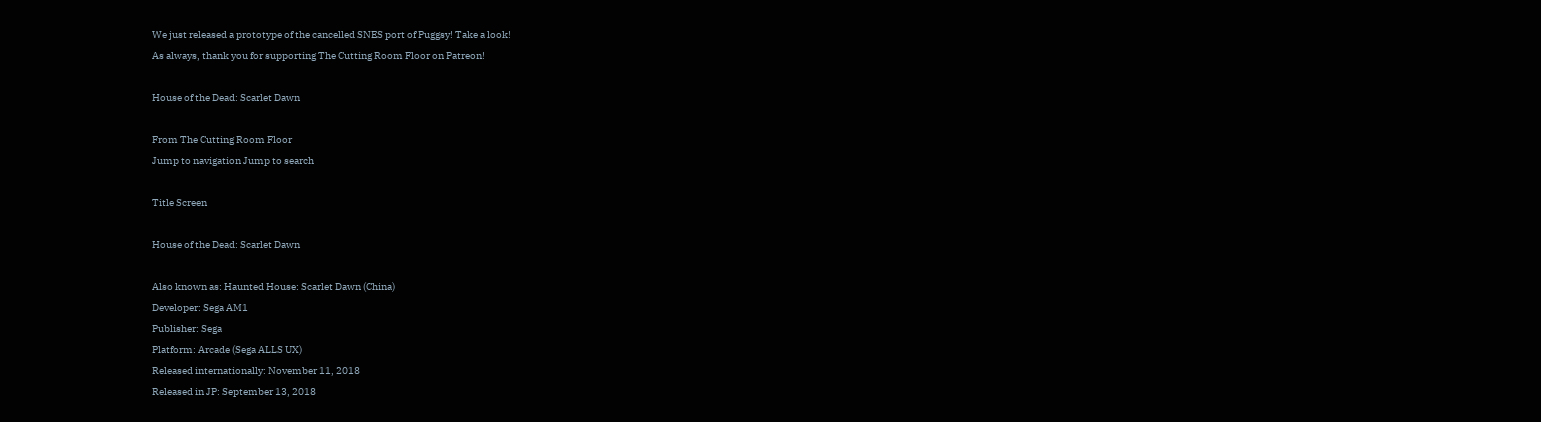We just released a prototype of the cancelled SNES port of Puggsy! Take a look!
As always, thank you for supporting The Cutting Room Floor on Patreon!

House of the Dead: Scarlet Dawn

From The Cutting Room Floor
Jump to navigation Jump to search

Title Screen

House of the Dead: Scarlet Dawn

Also known as: Haunted House: Scarlet Dawn (China)
Developer: Sega AM1
Publisher: Sega
Platform: Arcade (Sega ALLS UX)
Released internationally: November 11, 2018
Released in JP: September 13, 2018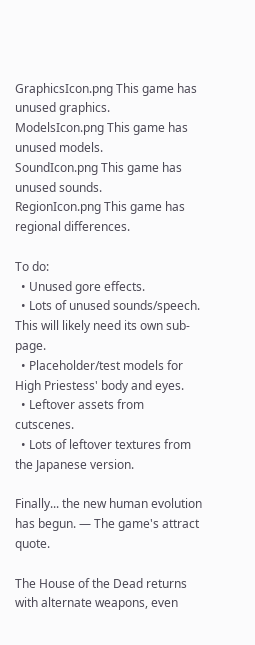GraphicsIcon.png This game has unused graphics.
ModelsIcon.png This game has unused models.
SoundIcon.png This game has unused sounds.
RegionIcon.png This game has regional differences.

To do:
  • Unused gore effects.
  • Lots of unused sounds/speech. This will likely need its own sub-page.
  • Placeholder/test models for High Priestess' body and eyes.
  • Leftover assets from cutscenes.
  • Lots of leftover textures from the Japanese version.

Finally... the new human evolution has begun. — The game's attract quote.

The House of the Dead returns with alternate weapons, even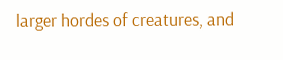larger hordes of creatures, and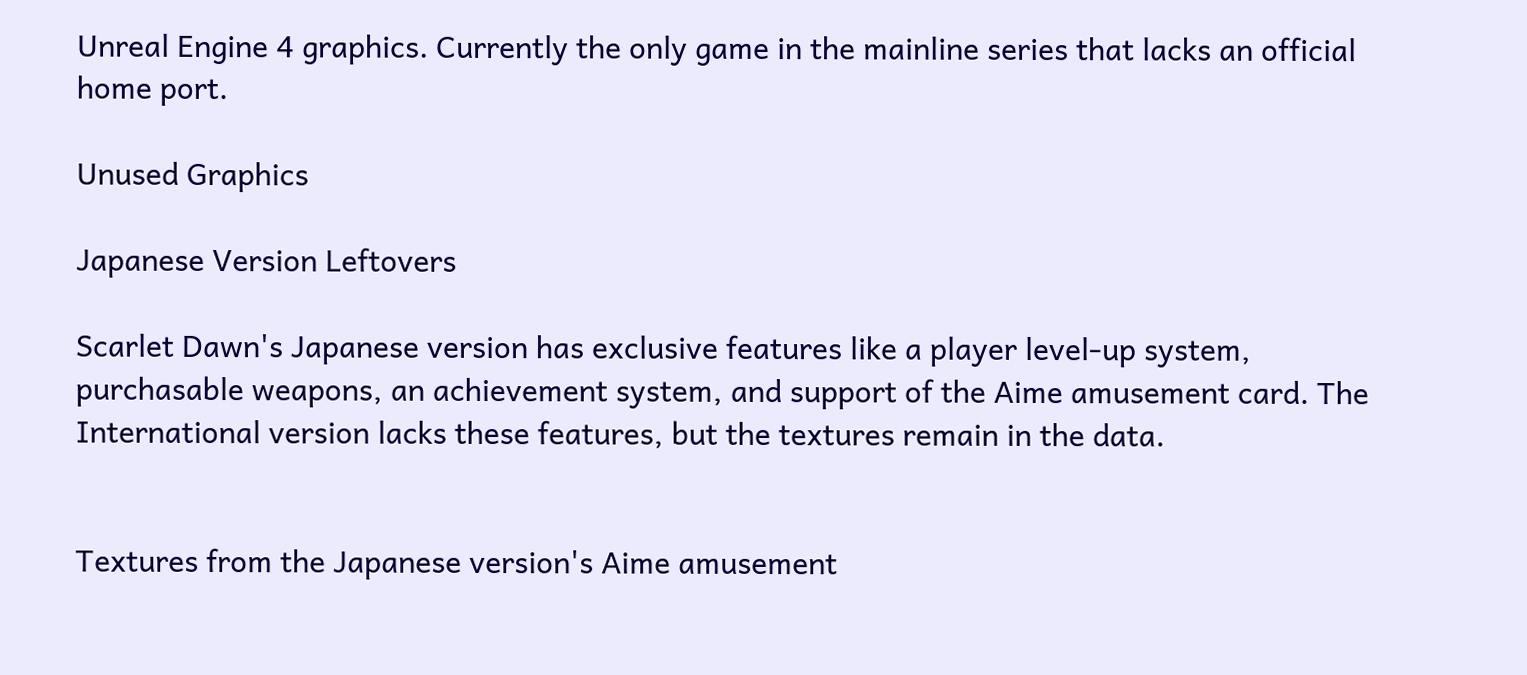Unreal Engine 4 graphics. Currently the only game in the mainline series that lacks an official home port.

Unused Graphics

Japanese Version Leftovers

Scarlet Dawn's Japanese version has exclusive features like a player level-up system, purchasable weapons, an achievement system, and support of the Aime amusement card. The International version lacks these features, but the textures remain in the data.


Textures from the Japanese version's Aime amusement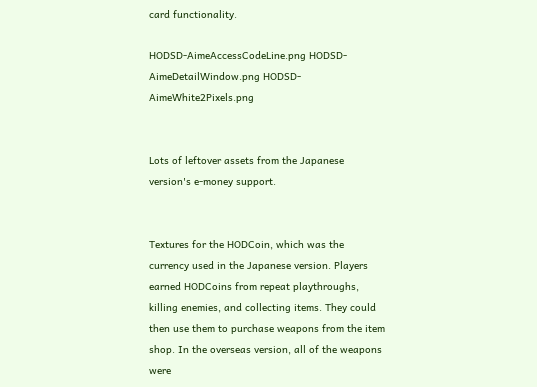card functionality.

HODSD-AimeAccessCodeLine.png HODSD-AimeDetailWindow.png HODSD-AimeWhite2Pixels.png


Lots of leftover assets from the Japanese version's e-money support.


Textures for the HODCoin, which was the currency used in the Japanese version. Players earned HODCoins from repeat playthroughs, killing enemies, and collecting items. They could then use them to purchase weapons from the item shop. In the overseas version, all of the weapons were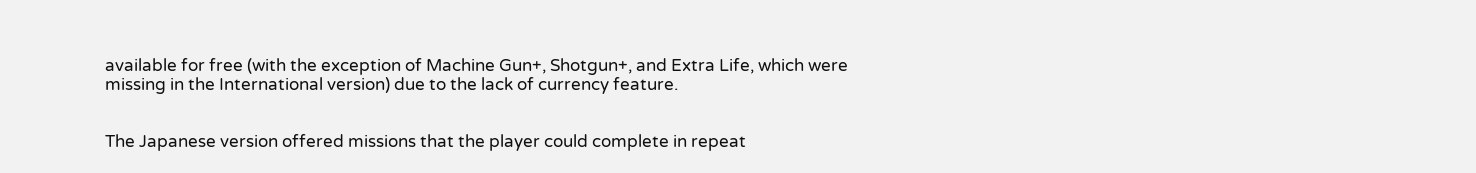available for free (with the exception of Machine Gun+, Shotgun+, and Extra Life, which were missing in the International version) due to the lack of currency feature.


The Japanese version offered missions that the player could complete in repeat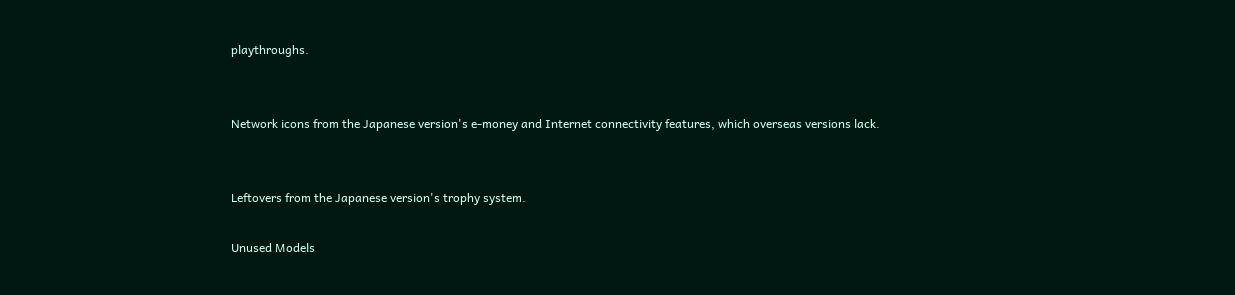playthroughs.


Network icons from the Japanese version's e-money and Internet connectivity features, which overseas versions lack.


Leftovers from the Japanese version's trophy system.

Unused Models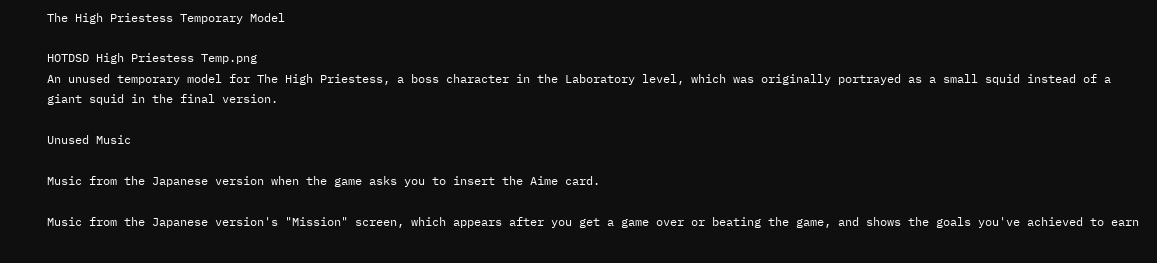The High Priestess Temporary Model

HOTDSD High Priestess Temp.png
An unused temporary model for The High Priestess, a boss character in the Laboratory level, which was originally portrayed as a small squid instead of a giant squid in the final version.

Unused Music

Music from the Japanese version when the game asks you to insert the Aime card.

Music from the Japanese version's "Mission" screen, which appears after you get a game over or beating the game, and shows the goals you've achieved to earn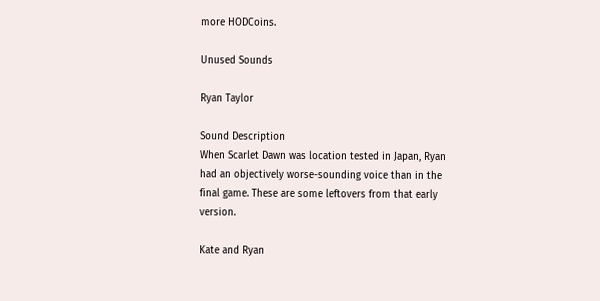more HODCoins.

Unused Sounds

Ryan Taylor

Sound Description
When Scarlet Dawn was location tested in Japan, Ryan had an objectively worse-sounding voice than in the final game. These are some leftovers from that early version.

Kate and Ryan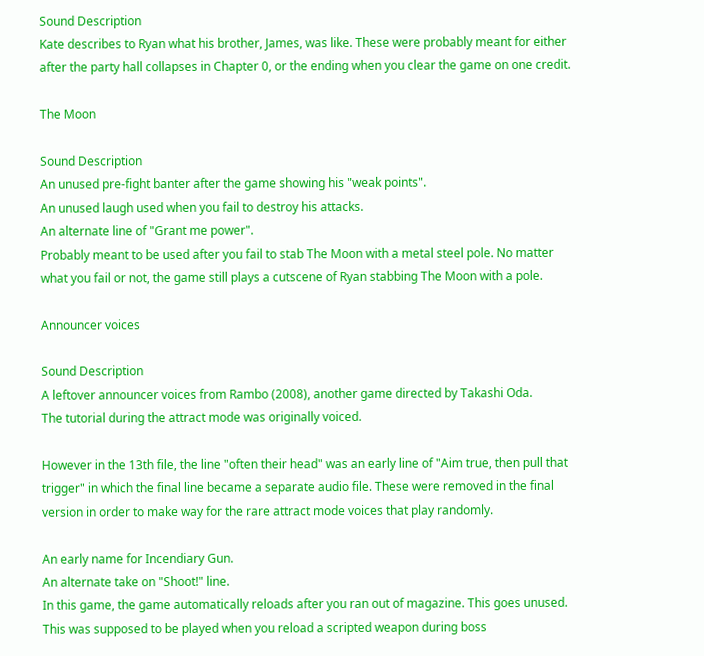Sound Description
Kate describes to Ryan what his brother, James, was like. These were probably meant for either after the party hall collapses in Chapter 0, or the ending when you clear the game on one credit.

The Moon

Sound Description
An unused pre-fight banter after the game showing his "weak points".
An unused laugh used when you fail to destroy his attacks.
An alternate line of "Grant me power".
Probably meant to be used after you fail to stab The Moon with a metal steel pole. No matter what you fail or not, the game still plays a cutscene of Ryan stabbing The Moon with a pole.

Announcer voices

Sound Description
A leftover announcer voices from Rambo (2008), another game directed by Takashi Oda.
The tutorial during the attract mode was originally voiced.

However in the 13th file, the line "often their head" was an early line of "Aim true, then pull that trigger" in which the final line became a separate audio file. These were removed in the final version in order to make way for the rare attract mode voices that play randomly.

An early name for Incendiary Gun.
An alternate take on "Shoot!" line.
In this game, the game automatically reloads after you ran out of magazine. This goes unused.
This was supposed to be played when you reload a scripted weapon during boss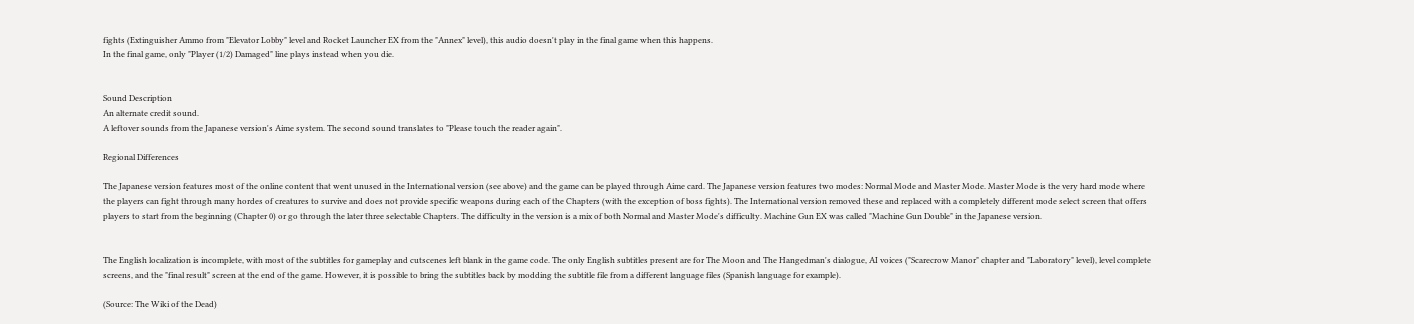fights (Extinguisher Ammo from "Elevator Lobby" level and Rocket Launcher EX from the "Annex" level), this audio doesn't play in the final game when this happens.
In the final game, only "Player (1/2) Damaged" line plays instead when you die.


Sound Description
An alternate credit sound.
A leftover sounds from the Japanese version's Aime system. The second sound translates to "Please touch the reader again".

Regional Differences

The Japanese version features most of the online content that went unused in the International version (see above) and the game can be played through Aime card. The Japanese version features two modes: Normal Mode and Master Mode. Master Mode is the very hard mode where the players can fight through many hordes of creatures to survive and does not provide specific weapons during each of the Chapters (with the exception of boss fights). The International version removed these and replaced with a completely different mode select screen that offers players to start from the beginning (Chapter 0) or go through the later three selectable Chapters. The difficulty in the version is a mix of both Normal and Master Mode's difficulty. Machine Gun EX was called "Machine Gun Double" in the Japanese version.


The English localization is incomplete, with most of the subtitles for gameplay and cutscenes left blank in the game code. The only English subtitles present are for The Moon and The Hangedman's dialogue, AI voices ("Scarecrow Manor" chapter and "Laboratory" level), level complete screens, and the "final result" screen at the end of the game. However, it is possible to bring the subtitles back by modding the subtitle file from a different language files (Spanish language for example).

(Source: The Wiki of the Dead)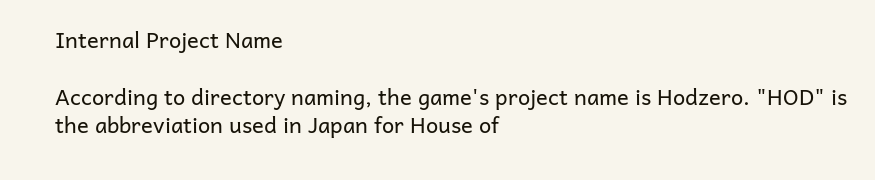Internal Project Name

According to directory naming, the game's project name is Hodzero. "HOD" is the abbreviation used in Japan for House of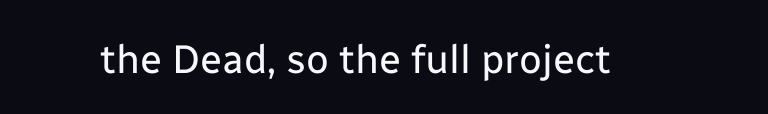the Dead, so the full project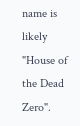name is likely "House of the Dead Zero".